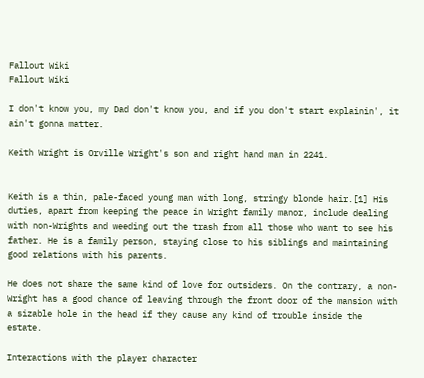Fallout Wiki
Fallout Wiki

I don't know you, my Dad don't know you, and if you don't start explainin', it ain't gonna matter.

Keith Wright is Orville Wright's son and right hand man in 2241.


Keith is a thin, pale-faced young man with long, stringy blonde hair.[1] His duties, apart from keeping the peace in Wright family manor, include dealing with non-Wrights and weeding out the trash from all those who want to see his father. He is a family person, staying close to his siblings and maintaining good relations with his parents.

He does not share the same kind of love for outsiders. On the contrary, a non-Wright has a good chance of leaving through the front door of the mansion with a sizable hole in the head if they cause any kind of trouble inside the estate.

Interactions with the player character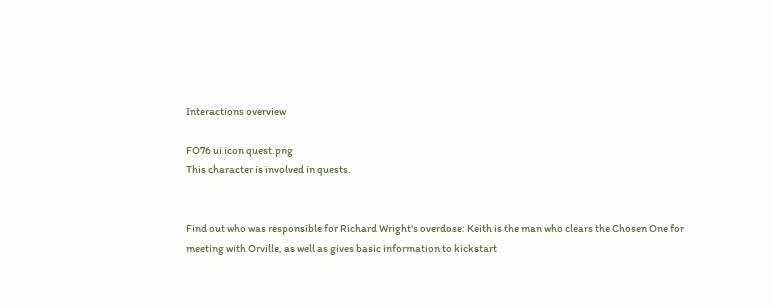Interactions overview

FO76 ui icon quest.png
This character is involved in quests.


Find out who was responsible for Richard Wright's overdose: Keith is the man who clears the Chosen One for meeting with Orville, as well as gives basic information to kickstart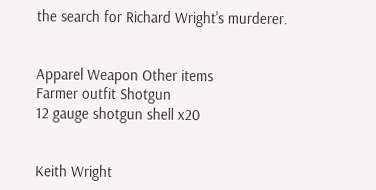the search for Richard Wright's murderer.


Apparel Weapon Other items
Farmer outfit Shotgun
12 gauge shotgun shell x20


Keith Wright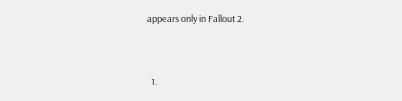appears only in Fallout 2.


  1.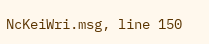NcKeiWri.msg, line 150